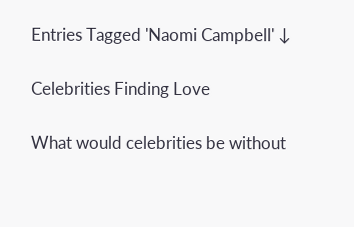Entries Tagged 'Naomi Campbell' ↓

Celebrities Finding Love

What would celebrities be without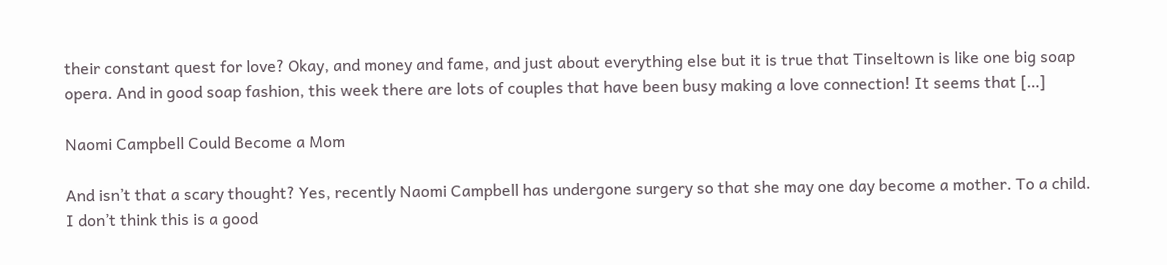their constant quest for love? Okay, and money and fame, and just about everything else but it is true that Tinseltown is like one big soap opera. And in good soap fashion, this week there are lots of couples that have been busy making a love connection! It seems that […]

Naomi Campbell Could Become a Mom

And isn’t that a scary thought? Yes, recently Naomi Campbell has undergone surgery so that she may one day become a mother. To a child. I don’t think this is a good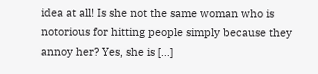idea at all! Is she not the same woman who is notorious for hitting people simply because they annoy her? Yes, she is […]